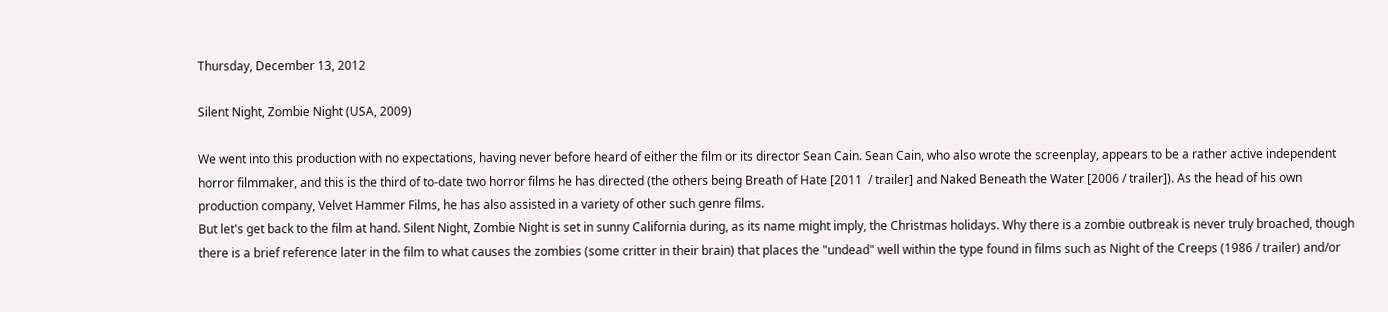Thursday, December 13, 2012

Silent Night, Zombie Night (USA, 2009)

We went into this production with no expectations, having never before heard of either the film or its director Sean Cain. Sean Cain, who also wrote the screenplay, appears to be a rather active independent horror filmmaker, and this is the third of to-date two horror films he has directed (the others being Breath of Hate [2011  / trailer] and Naked Beneath the Water [2006 / trailer]). As the head of his own production company, Velvet Hammer Films, he has also assisted in a variety of other such genre films.
But let's get back to the film at hand. Silent Night, Zombie Night is set in sunny California during, as its name might imply, the Christmas holidays. Why there is a zombie outbreak is never truly broached, though there is a brief reference later in the film to what causes the zombies (some critter in their brain) that places the "undead" well within the type found in films such as Night of the Creeps (1986 / trailer) and/or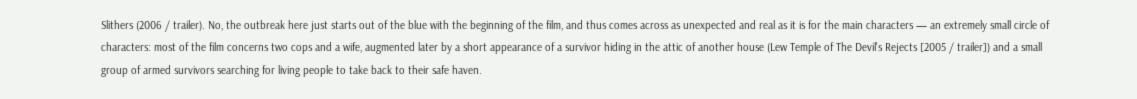Slithers (2006 / trailer). No, the outbreak here just starts out of the blue with the beginning of the film, and thus comes across as unexpected and real as it is for the main characters — an extremely small circle of characters: most of the film concerns two cops and a wife, augmented later by a short appearance of a survivor hiding in the attic of another house (Lew Temple of The Devil's Rejects [2005 / trailer]) and a small group of armed survivors searching for living people to take back to their safe haven.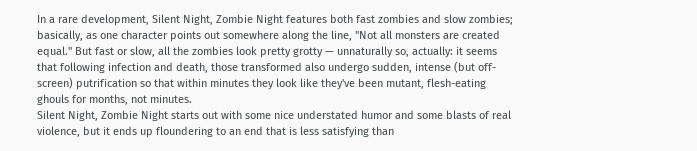In a rare development, Silent Night, Zombie Night features both fast zombies and slow zombies; basically, as one character points out somewhere along the line, "Not all monsters are created equal." But fast or slow, all the zombies look pretty grotty — unnaturally so, actually: it seems that following infection and death, those transformed also undergo sudden, intense (but off-screen) putrification so that within minutes they look like they've been mutant, flesh-eating ghouls for months, not minutes.
Silent Night, Zombie Night starts out with some nice understated humor and some blasts of real violence, but it ends up floundering to an end that is less satisfying than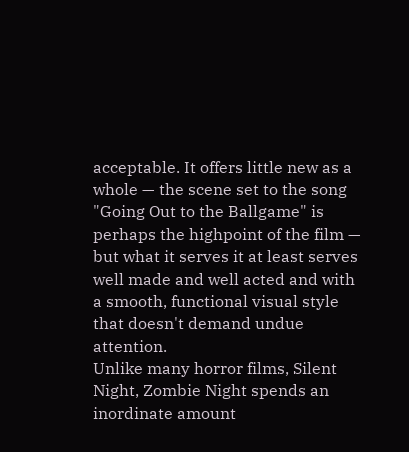acceptable. It offers little new as a whole — the scene set to the song "Going Out to the Ballgame" is perhaps the highpoint of the film — but what it serves it at least serves well made and well acted and with a smooth, functional visual style that doesn't demand undue attention.
Unlike many horror films, Silent Night, Zombie Night spends an inordinate amount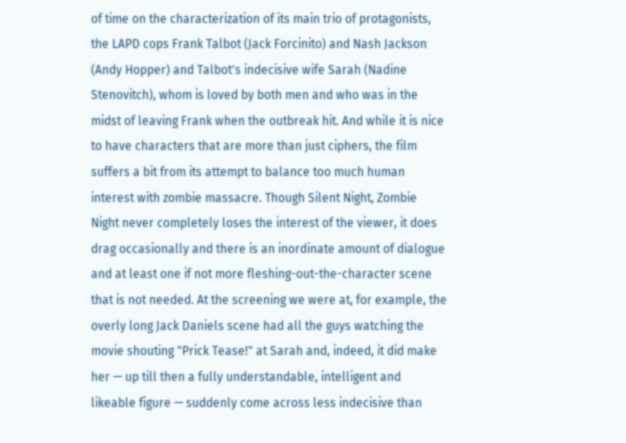of time on the characterization of its main trio of protagonists, the LAPD cops Frank Talbot (Jack Forcinito) and Nash Jackson (Andy Hopper) and Talbot's indecisive wife Sarah (Nadine Stenovitch), whom is loved by both men and who was in the midst of leaving Frank when the outbreak hit. And while it is nice to have characters that are more than just ciphers, the film suffers a bit from its attempt to balance too much human interest with zombie massacre. Though Silent Night, Zombie Night never completely loses the interest of the viewer, it does drag occasionally and there is an inordinate amount of dialogue and at least one if not more fleshing-out-the-character scene that is not needed. At the screening we were at, for example, the overly long Jack Daniels scene had all the guys watching the movie shouting "Prick Tease!" at Sarah and, indeed, it did make her — up till then a fully understandable, intelligent and likeable figure — suddenly come across less indecisive than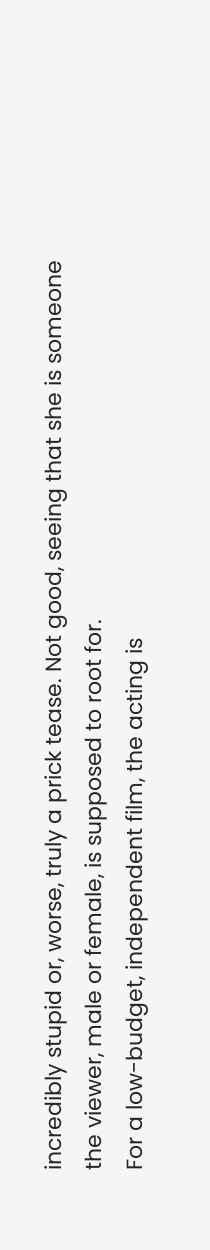incredibly stupid or, worse, truly a prick tease. Not good, seeing that she is someone the viewer, male or female, is supposed to root for.
For a low-budget, independent film, the acting is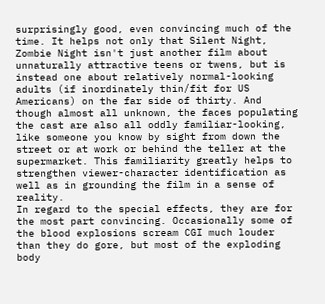surprisingly good, even convincing much of the time. It helps not only that Silent Night, Zombie Night isn't just another film about unnaturally attractive teens or twens, but is instead one about relatively normal-looking adults (if inordinately thin/fit for US Americans) on the far side of thirty. And though almost all unknown, the faces populating the cast are also all oddly familiar-looking, like someone you know by sight from down the street or at work or behind the teller at the supermarket. This familiarity greatly helps to strengthen viewer-character identification as well as in grounding the film in a sense of reality.
In regard to the special effects, they are for the most part convincing. Occasionally some of the blood explosions scream CGI much louder than they do gore, but most of the exploding body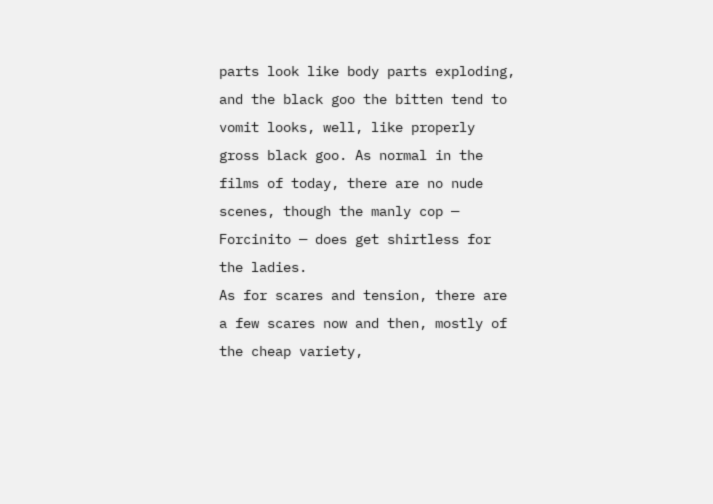parts look like body parts exploding, and the black goo the bitten tend to vomit looks, well, like properly gross black goo. As normal in the films of today, there are no nude scenes, though the manly cop — Forcinito — does get shirtless for the ladies.
As for scares and tension, there are a few scares now and then, mostly of the cheap variety,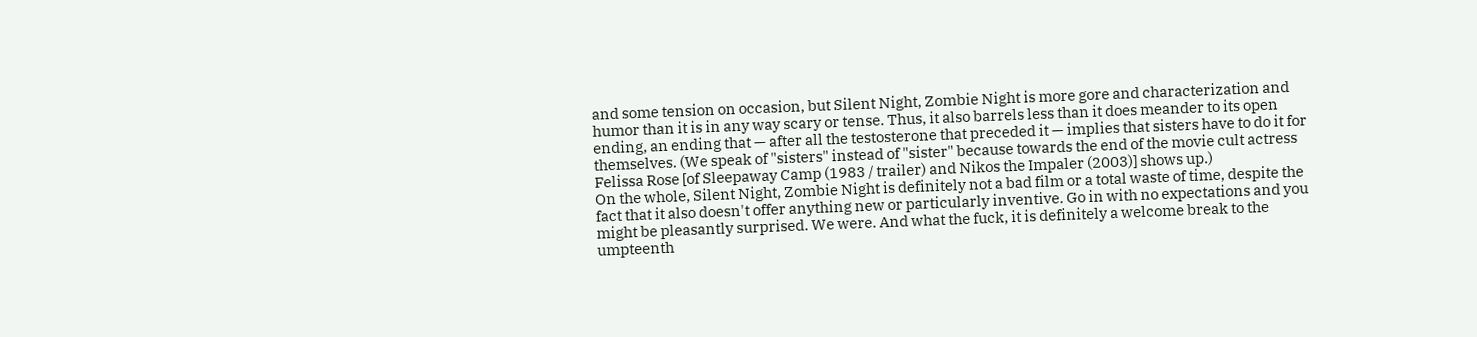and some tension on occasion, but Silent Night, Zombie Night is more gore and characterization and humor than it is in any way scary or tense. Thus, it also barrels less than it does meander to its open ending, an ending that — after all the testosterone that preceded it — implies that sisters have to do it for themselves. (We speak of "sisters" instead of "sister" because towards the end of the movie cult actress Felissa Rose [of Sleepaway Camp (1983 / trailer) and Nikos the Impaler (2003)] shows up.)
On the whole, Silent Night, Zombie Night is definitely not a bad film or a total waste of time, despite the fact that it also doesn't offer anything new or particularly inventive. Go in with no expectations and you might be pleasantly surprised. We were. And what the fuck, it is definitely a welcome break to the umpteenth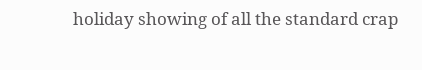holiday showing of all the standard crap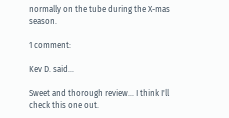normally on the tube during the X-mas season.

1 comment:

Kev D. said...

Sweet and thorough review... I think I'll check this one out.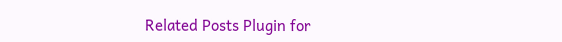Related Posts Plugin for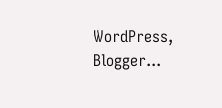WordPress, Blogger...